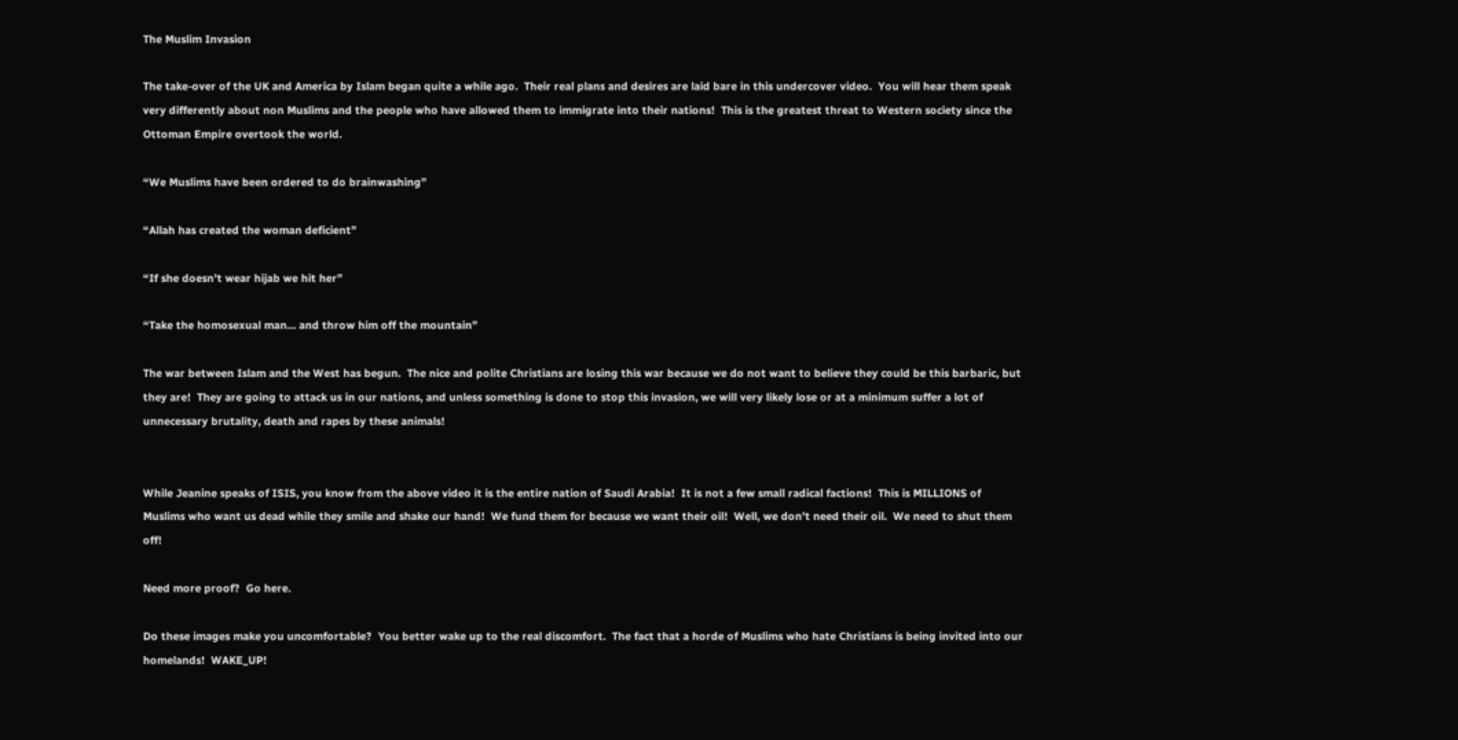The Muslim Invasion

The take-over of the UK and America by Islam began quite a while ago.  Their real plans and desires are laid bare in this undercover video.  You will hear them speak very differently about non Muslims and the people who have allowed them to immigrate into their nations!  This is the greatest threat to Western society since the Ottoman Empire overtook the world.

“We Muslims have been ordered to do brainwashing”

“Allah has created the woman deficient”

“If she doesn’t wear hijab we hit her”

“Take the homosexual man… and throw him off the mountain”

The war between Islam and the West has begun.  The nice and polite Christians are losing this war because we do not want to believe they could be this barbaric, but they are!  They are going to attack us in our nations, and unless something is done to stop this invasion, we will very likely lose or at a minimum suffer a lot of unnecessary brutality, death and rapes by these animals!


While Jeanine speaks of ISIS, you know from the above video it is the entire nation of Saudi Arabia!  It is not a few small radical factions!  This is MILLIONS of Muslims who want us dead while they smile and shake our hand!  We fund them for because we want their oil!  Well, we don’t need their oil.  We need to shut them off!

Need more proof?  Go here.

Do these images make you uncomfortable?  You better wake up to the real discomfort.  The fact that a horde of Muslims who hate Christians is being invited into our homelands!  WAKE_UP!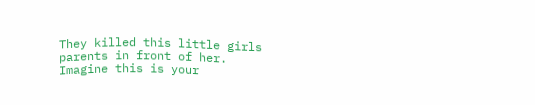They killed this little girls parents in front of her.  Imagine this is your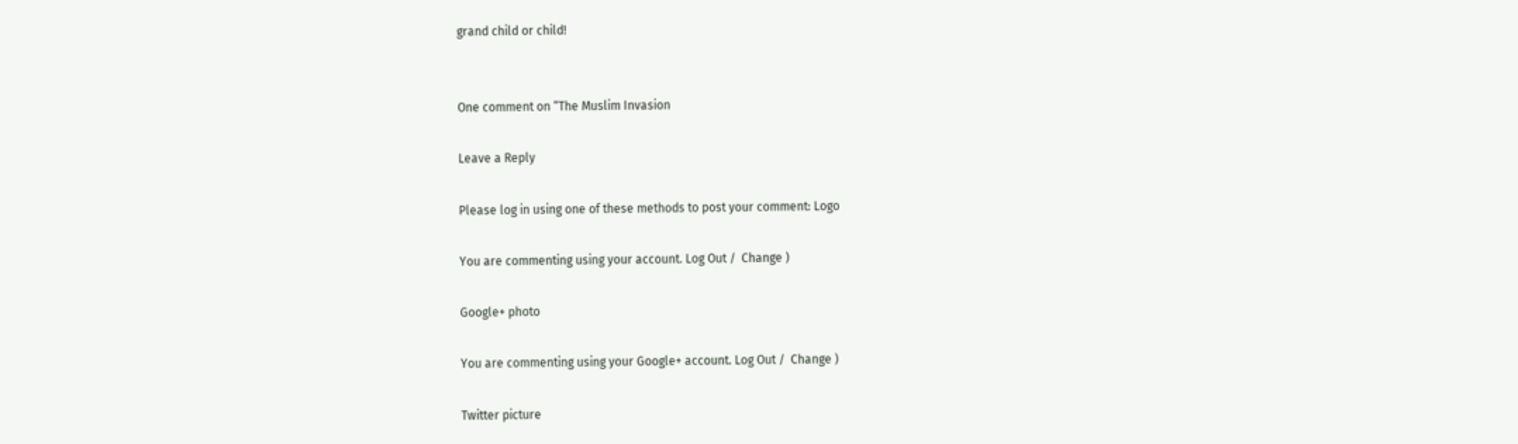grand child or child!


One comment on “The Muslim Invasion

Leave a Reply

Please log in using one of these methods to post your comment: Logo

You are commenting using your account. Log Out /  Change )

Google+ photo

You are commenting using your Google+ account. Log Out /  Change )

Twitter picture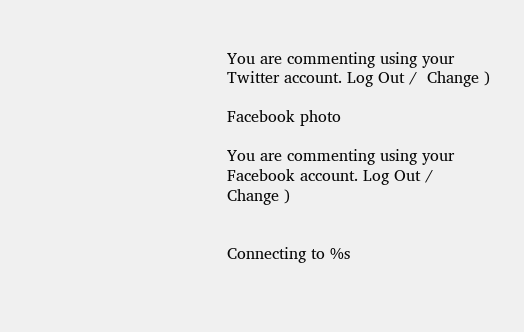You are commenting using your Twitter account. Log Out /  Change )

Facebook photo

You are commenting using your Facebook account. Log Out /  Change )


Connecting to %s